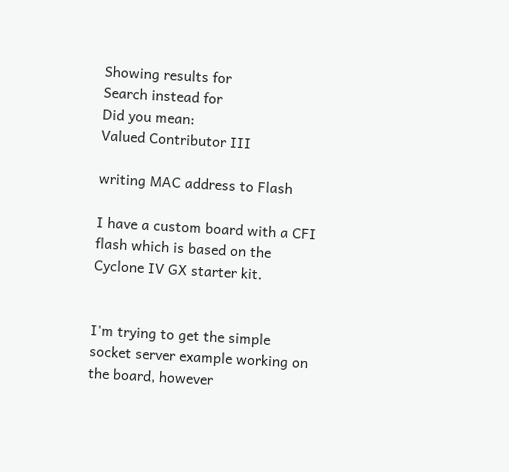Showing results for
Search instead for
Did you mean:
Valued Contributor III

writing MAC address to Flash

I have a custom board with a CFI flash which is based on the Cyclone IV GX starter kit.


I'm trying to get the simple socket server example working on the board, however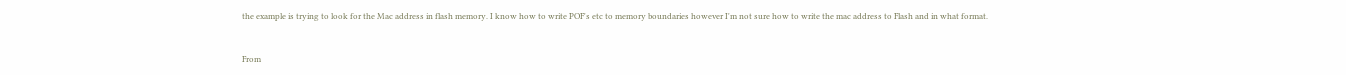the example is trying to look for the Mac address in flash memory. I know how to write POF's etc to memory boundaries however I'm not sure how to write the mac address to Flash and in what format.


From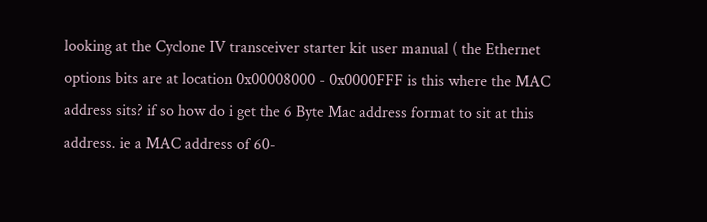looking at the Cyclone IV transceiver starter kit user manual ( the Ethernet options bits are at location 0x00008000 - 0x0000FFF is this where the MAC address sits? if so how do i get the 6 Byte Mac address format to sit at this address. ie a MAC address of 60-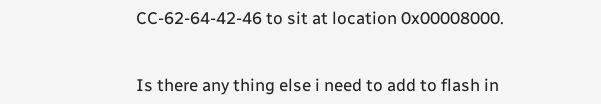CC-62-64-42-46 to sit at location 0x00008000.


Is there any thing else i need to add to flash in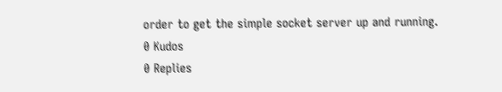order to get the simple socket server up and running.
0 Kudos
0 Replies